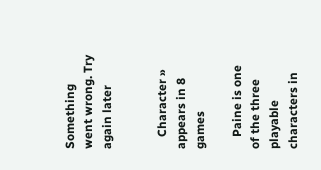Something went wrong. Try again later


    Character » appears in 8 games

    Paine is one of the three playable characters in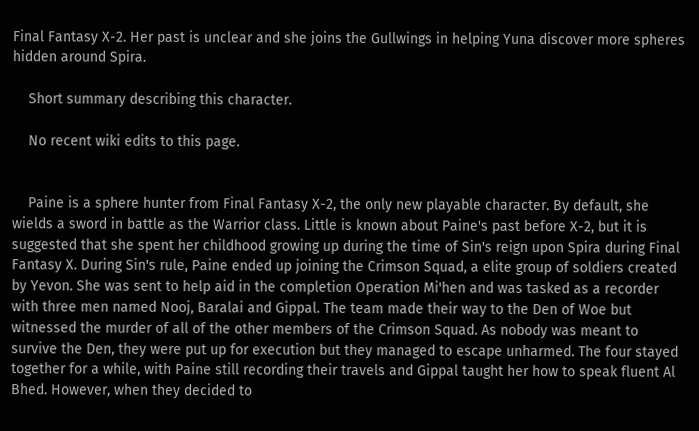Final Fantasy X-2. Her past is unclear and she joins the Gullwings in helping Yuna discover more spheres hidden around Spira.

    Short summary describing this character.

    No recent wiki edits to this page.


    Paine is a sphere hunter from Final Fantasy X-2, the only new playable character. By default, she wields a sword in battle as the Warrior class. Little is known about Paine's past before X-2, but it is suggested that she spent her childhood growing up during the time of Sin's reign upon Spira during Final Fantasy X. During Sin's rule, Paine ended up joining the Crimson Squad, a elite group of soldiers created by Yevon. She was sent to help aid in the completion Operation Mi'hen and was tasked as a recorder with three men named Nooj, Baralai and Gippal. The team made their way to the Den of Woe but witnessed the murder of all of the other members of the Crimson Squad. As nobody was meant to survive the Den, they were put up for execution but they managed to escape unharmed. The four stayed together for a while, with Paine still recording their travels and Gippal taught her how to speak fluent Al Bhed. However, when they decided to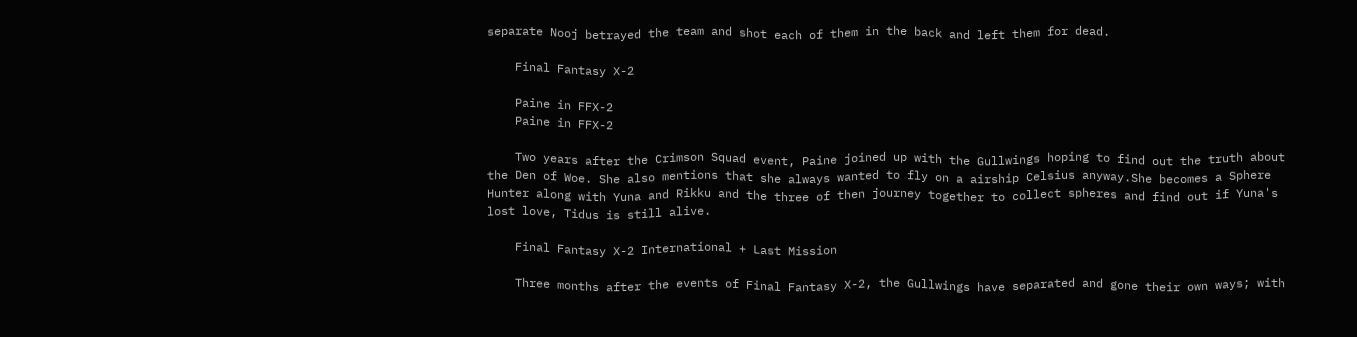separate Nooj betrayed the team and shot each of them in the back and left them for dead.

    Final Fantasy X-2

    Paine in FFX-2
    Paine in FFX-2

    Two years after the Crimson Squad event, Paine joined up with the Gullwings hoping to find out the truth about the Den of Woe. She also mentions that she always wanted to fly on a airship Celsius anyway.She becomes a Sphere Hunter along with Yuna and Rikku and the three of then journey together to collect spheres and find out if Yuna's lost love, Tidus is still alive.

    Final Fantasy X-2 International + Last Mission

    Three months after the events of Final Fantasy X-2, the Gullwings have separated and gone their own ways; with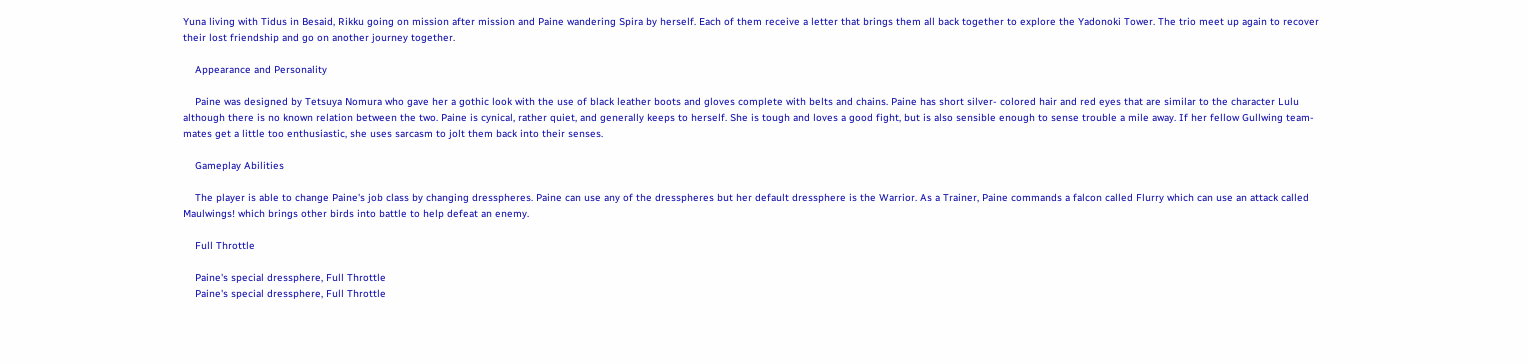Yuna living with Tidus in Besaid, Rikku going on mission after mission and Paine wandering Spira by herself. Each of them receive a letter that brings them all back together to explore the Yadonoki Tower. The trio meet up again to recover their lost friendship and go on another journey together.

    Appearance and Personality

    Paine was designed by Tetsuya Nomura who gave her a gothic look with the use of black leather boots and gloves complete with belts and chains. Paine has short silver- colored hair and red eyes that are similar to the character Lulu although there is no known relation between the two. Paine is cynical, rather quiet, and generally keeps to herself. She is tough and loves a good fight, but is also sensible enough to sense trouble a mile away. If her fellow Gullwing team-mates get a little too enthusiastic, she uses sarcasm to jolt them back into their senses.

    Gameplay Abilities

    The player is able to change Paine's job class by changing dresspheres. Paine can use any of the dresspheres but her default dressphere is the Warrior. As a Trainer, Paine commands a falcon called Flurry which can use an attack called Maulwings! which brings other birds into battle to help defeat an enemy.

    Full Throttle

    Paine's special dressphere, Full Throttle
    Paine's special dressphere, Full Throttle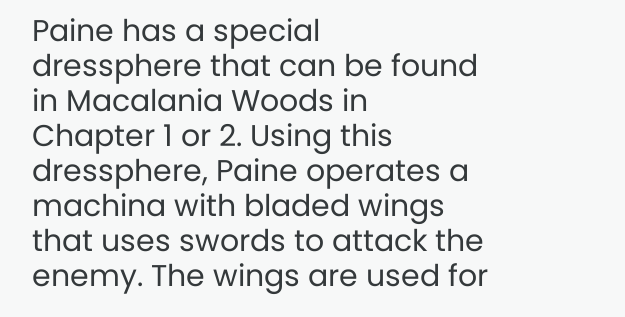Paine has a special dressphere that can be found in Macalania Woods in Chapter 1 or 2. Using this dressphere, Paine operates a machina with bladed wings that uses swords to attack the enemy. The wings are used for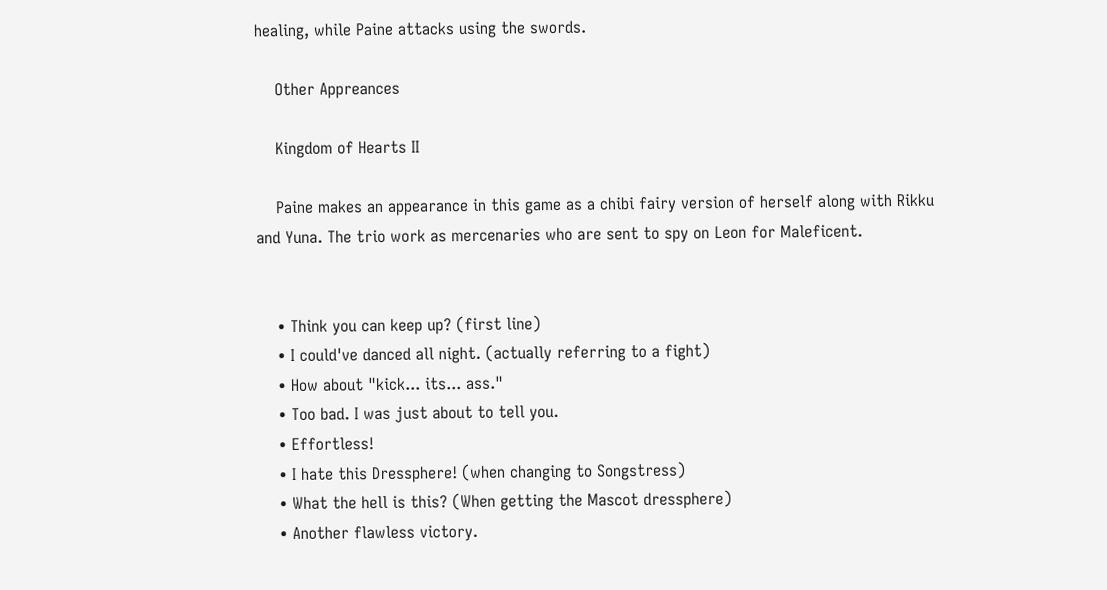healing, while Paine attacks using the swords.

    Other Appreances

    Kingdom of Hearts II

    Paine makes an appearance in this game as a chibi fairy version of herself along with Rikku and Yuna. The trio work as mercenaries who are sent to spy on Leon for Maleficent.


    • Think you can keep up? (first line)
    • I could've danced all night. (actually referring to a fight)
    • How about "kick... its... ass."
    • Too bad. I was just about to tell you.
    • Effortless!
    • I hate this Dressphere! (when changing to Songstress)
    • What the hell is this? (When getting the Mascot dressphere)
    • Another flawless victory.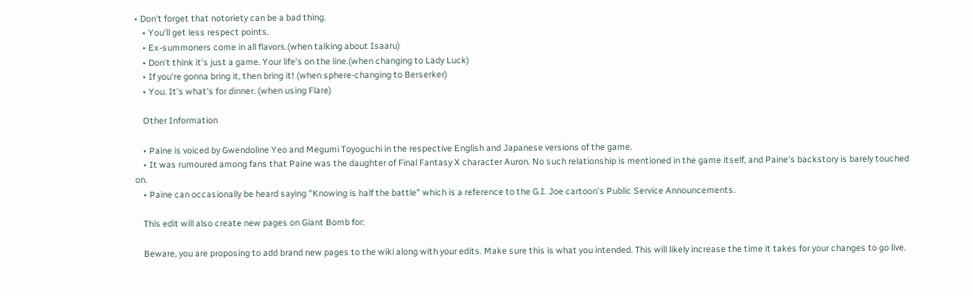• Don't forget that notoriety can be a bad thing.
    • You'll get less respect points.
    • Ex-summoners come in all flavors.(when talking about Isaaru)
    • Don't think it's just a game. Your life's on the line.(when changing to Lady Luck)
    • If you're gonna bring it, then bring it! (when sphere-changing to Berserker)
    • You. It's what's for dinner. (when using Flare)

    Other Information

    • Paine is voiced by Gwendoline Yeo and Megumi Toyoguchi in the respective English and Japanese versions of the game.
    • It was rumoured among fans that Paine was the daughter of Final Fantasy X character Auron. No such relationship is mentioned in the game itself, and Paine's backstory is barely touched on.
    • Paine can occasionally be heard saying "Knowing is half the battle" which is a reference to the G.I. Joe cartoon's Public Service Announcements.

    This edit will also create new pages on Giant Bomb for:

    Beware, you are proposing to add brand new pages to the wiki along with your edits. Make sure this is what you intended. This will likely increase the time it takes for your changes to go live.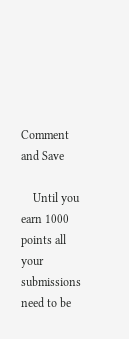Comment and Save

    Until you earn 1000 points all your submissions need to be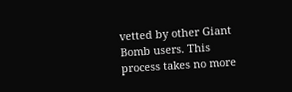vetted by other Giant Bomb users. This process takes no more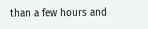than a few hours and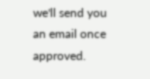we'll send you an email once approved.